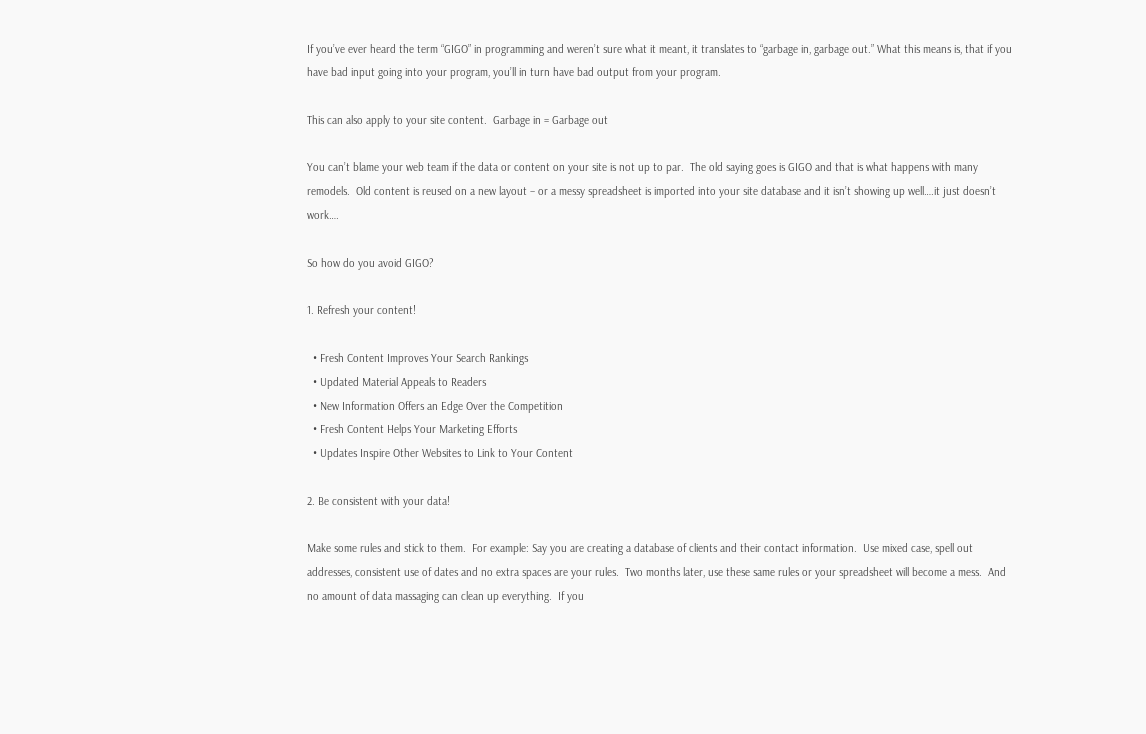If you’ve ever heard the term “GIGO” in programming and weren’t sure what it meant, it translates to “garbage in, garbage out.” What this means is, that if you have bad input going into your program, you’ll in turn have bad output from your program.

This can also apply to your site content.  Garbage in = Garbage out

You can’t blame your web team if the data or content on your site is not up to par.  The old saying goes is GIGO and that is what happens with many remodels.  Old content is reused on a new layout – or a messy spreadsheet is imported into your site database and it isn’t showing up well….it just doesn’t work….

So how do you avoid GIGO?

1. Refresh your content!

  • Fresh Content Improves Your Search Rankings
  • Updated Material Appeals to Readers
  • New Information Offers an Edge Over the Competition
  • Fresh Content Helps Your Marketing Efforts
  • Updates Inspire Other Websites to Link to Your Content

2. Be consistent with your data!

Make some rules and stick to them.  For example: Say you are creating a database of clients and their contact information.  Use mixed case, spell out addresses, consistent use of dates and no extra spaces are your rules.  Two months later, use these same rules or your spreadsheet will become a mess.  And no amount of data massaging can clean up everything.  If you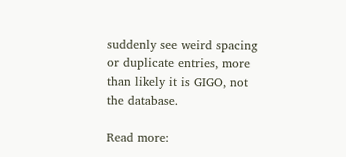suddenly see weird spacing or duplicate entries, more than likely it is GIGO, not the database.

Read more: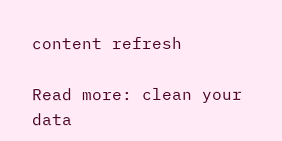content refresh

Read more: clean your data